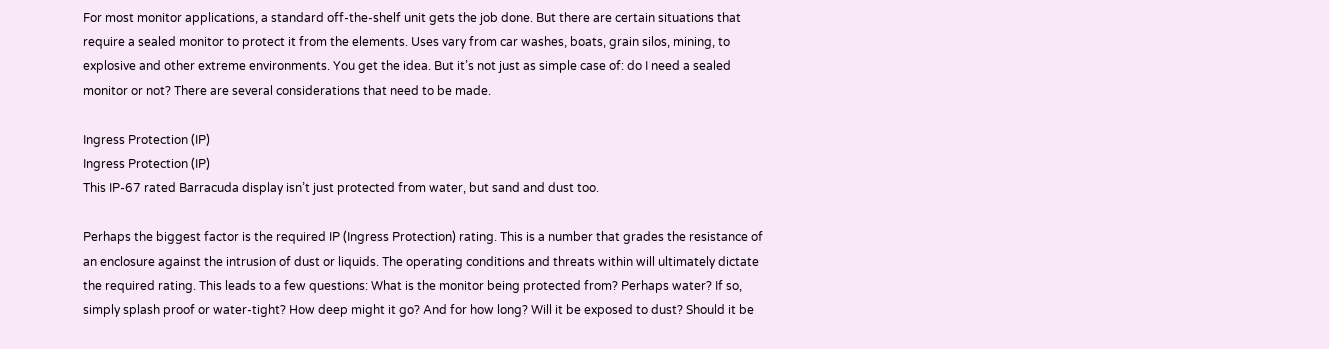For most monitor applications, a standard off-the-shelf unit gets the job done. But there are certain situations that require a sealed monitor to protect it from the elements. Uses vary from car washes, boats, grain silos, mining, to explosive and other extreme environments. You get the idea. But it’s not just as simple case of: do I need a sealed monitor or not? There are several considerations that need to be made.

Ingress Protection (IP)
Ingress Protection (IP)
This IP-67 rated Barracuda display isn’t just protected from water, but sand and dust too.

Perhaps the biggest factor is the required IP (Ingress Protection) rating. This is a number that grades the resistance of an enclosure against the intrusion of dust or liquids. The operating conditions and threats within will ultimately dictate the required rating. This leads to a few questions: What is the monitor being protected from? Perhaps water? If so, simply splash proof or water-tight? How deep might it go? And for how long? Will it be exposed to dust? Should it be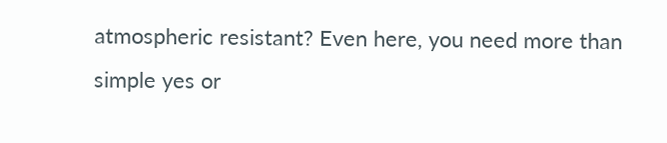atmospheric resistant? Even here, you need more than simple yes or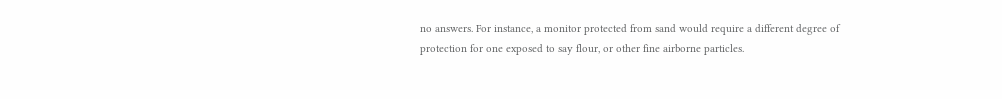no answers. For instance, a monitor protected from sand would require a different degree of protection for one exposed to say flour, or other fine airborne particles.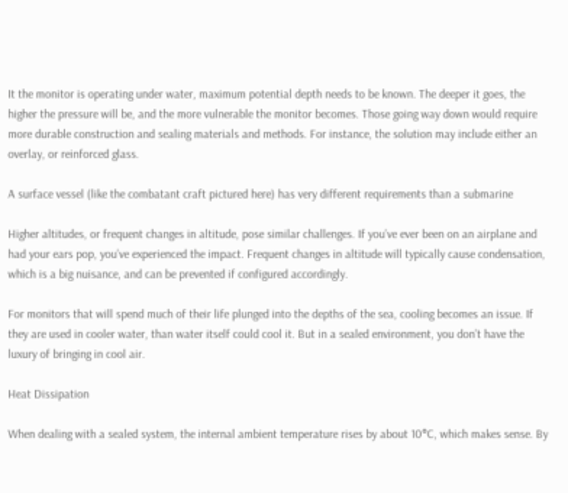It the monitor is operating under water, maximum potential depth needs to be known. The deeper it goes, the higher the pressure will be, and the more vulnerable the monitor becomes. Those going way down would require more durable construction and sealing materials and methods. For instance, the solution may include either an overlay, or reinforced glass.

A surface vessel (like the combatant craft pictured here) has very different requirements than a submarine

Higher altitudes, or frequent changes in altitude, pose similar challenges. If you’ve ever been on an airplane and had your ears pop, you’ve experienced the impact. Frequent changes in altitude will typically cause condensation, which is a big nuisance, and can be prevented if configured accordingly.

For monitors that will spend much of their life plunged into the depths of the sea, cooling becomes an issue. If they are used in cooler water, than water itself could cool it. But in a sealed environment, you don’t have the luxury of bringing in cool air.

Heat Dissipation

When dealing with a sealed system, the internal ambient temperature rises by about 10°C, which makes sense. By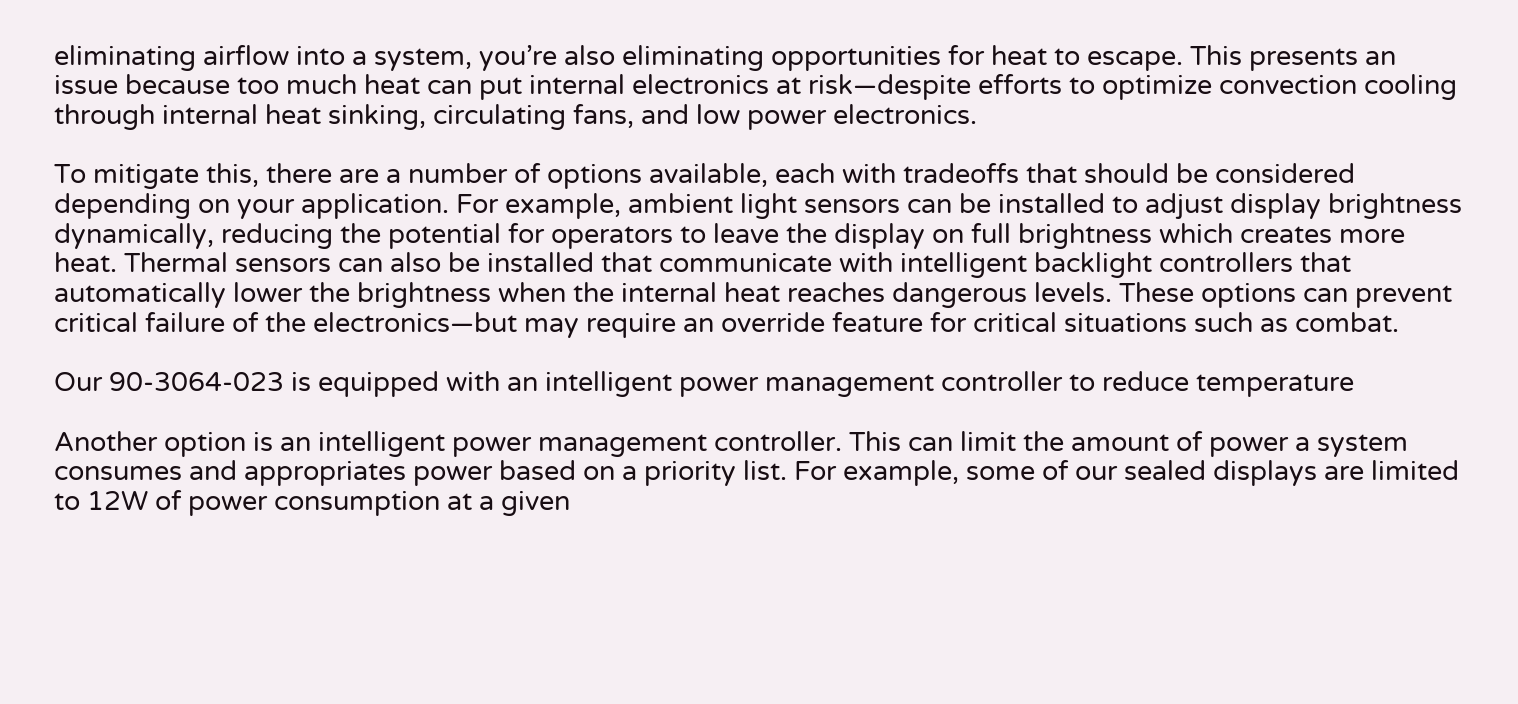eliminating airflow into a system, you’re also eliminating opportunities for heat to escape. This presents an issue because too much heat can put internal electronics at risk—despite efforts to optimize convection cooling through internal heat sinking, circulating fans, and low power electronics.

To mitigate this, there are a number of options available, each with tradeoffs that should be considered depending on your application. For example, ambient light sensors can be installed to adjust display brightness dynamically, reducing the potential for operators to leave the display on full brightness which creates more heat. Thermal sensors can also be installed that communicate with intelligent backlight controllers that automatically lower the brightness when the internal heat reaches dangerous levels. These options can prevent critical failure of the electronics—but may require an override feature for critical situations such as combat.

Our 90-3064-023 is equipped with an intelligent power management controller to reduce temperature

Another option is an intelligent power management controller. This can limit the amount of power a system consumes and appropriates power based on a priority list. For example, some of our sealed displays are limited to 12W of power consumption at a given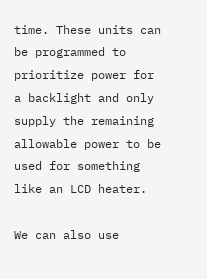time. These units can be programmed to prioritize power for a backlight and only supply the remaining allowable power to be used for something like an LCD heater.

We can also use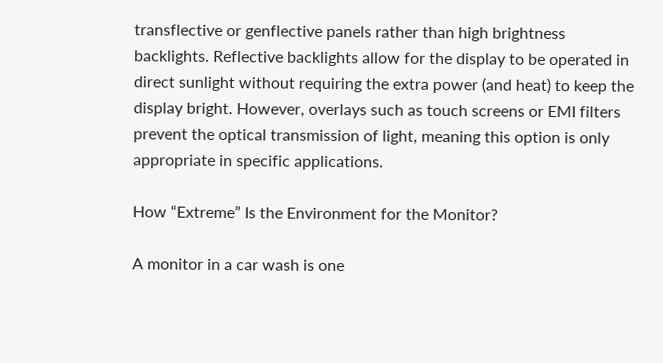transflective or genflective panels rather than high brightness backlights. Reflective backlights allow for the display to be operated in direct sunlight without requiring the extra power (and heat) to keep the display bright. However, overlays such as touch screens or EMI filters prevent the optical transmission of light, meaning this option is only appropriate in specific applications.

How “Extreme” Is the Environment for the Monitor?

A monitor in a car wash is one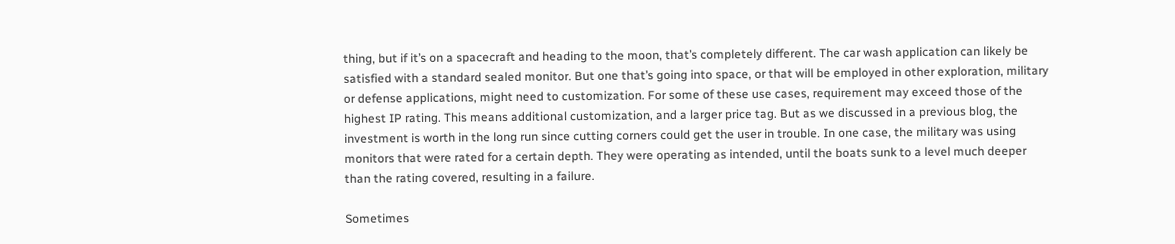thing, but if it’s on a spacecraft and heading to the moon, that’s completely different. The car wash application can likely be satisfied with a standard sealed monitor. But one that’s going into space, or that will be employed in other exploration, military or defense applications, might need to customization. For some of these use cases, requirement may exceed those of the highest IP rating. This means additional customization, and a larger price tag. But as we discussed in a previous blog, the investment is worth in the long run since cutting corners could get the user in trouble. In one case, the military was using monitors that were rated for a certain depth. They were operating as intended, until the boats sunk to a level much deeper than the rating covered, resulting in a failure.

Sometimes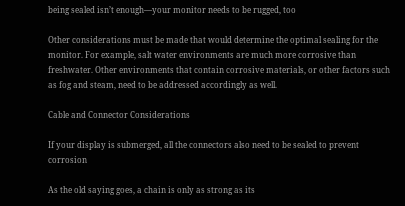being sealed isn’t enough—your monitor needs to be rugged, too

Other considerations must be made that would determine the optimal sealing for the monitor. For example, salt water environments are much more corrosive than freshwater. Other environments that contain corrosive materials, or other factors such as fog and steam, need to be addressed accordingly as well.

Cable and Connector Considerations

If your display is submerged, all the connectors also need to be sealed to prevent corrosion

As the old saying goes, a chain is only as strong as its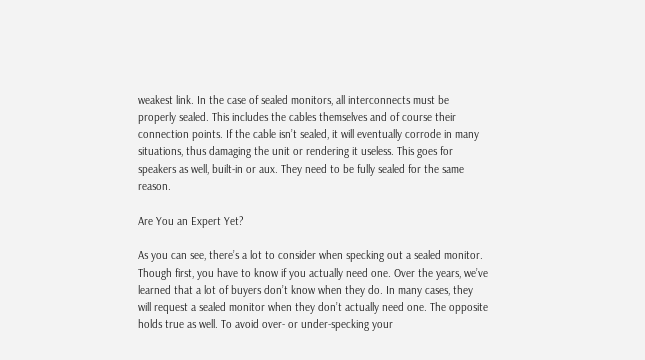weakest link. In the case of sealed monitors, all interconnects must be properly sealed. This includes the cables themselves and of course their connection points. If the cable isn’t sealed, it will eventually corrode in many situations, thus damaging the unit or rendering it useless. This goes for speakers as well, built-in or aux. They need to be fully sealed for the same reason.

Are You an Expert Yet?

As you can see, there’s a lot to consider when specking out a sealed monitor. Though first, you have to know if you actually need one. Over the years, we’ve learned that a lot of buyers don’t know when they do. In many cases, they will request a sealed monitor when they don’t actually need one. The opposite holds true as well. To avoid over- or under-specking your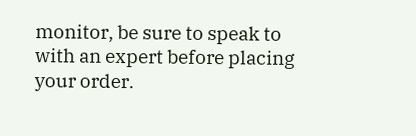monitor, be sure to speak to with an expert before placing your order.